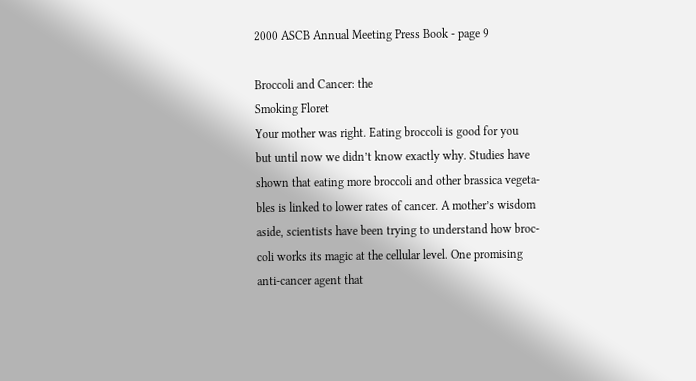2000 ASCB Annual Meeting Press Book - page 9

Broccoli and Cancer: the
Smoking Floret
Your mother was right. Eating broccoli is good for you
but until now we didn’t know exactly why. Studies have
shown that eating more broccoli and other brassica vegeta-
bles is linked to lower rates of cancer. A mother’s wisdom
aside, scientists have been trying to understand how broc-
coli works its magic at the cellular level. One promising
anti-cancer agent that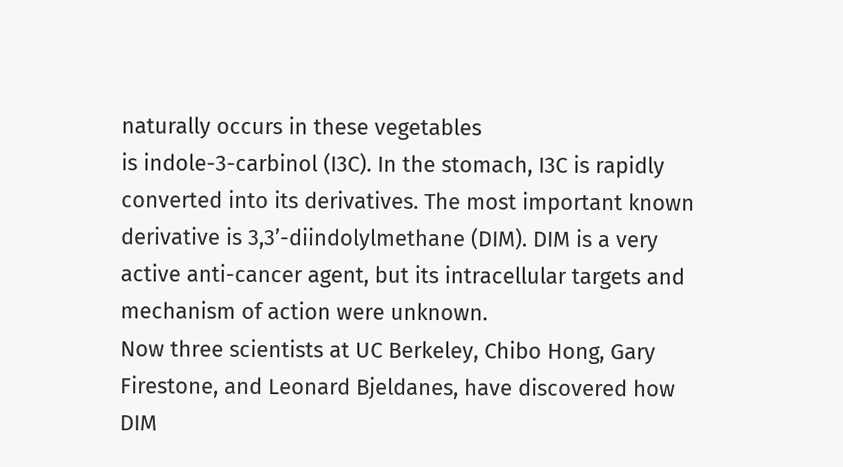naturally occurs in these vegetables
is indole-3-carbinol (I3C). In the stomach, I3C is rapidly
converted into its derivatives. The most important known
derivative is 3,3’-diindolylmethane (DIM). DIM is a very
active anti-cancer agent, but its intracellular targets and
mechanism of action were unknown.
Now three scientists at UC Berkeley, Chibo Hong, Gary
Firestone, and Leonard Bjeldanes, have discovered how
DIM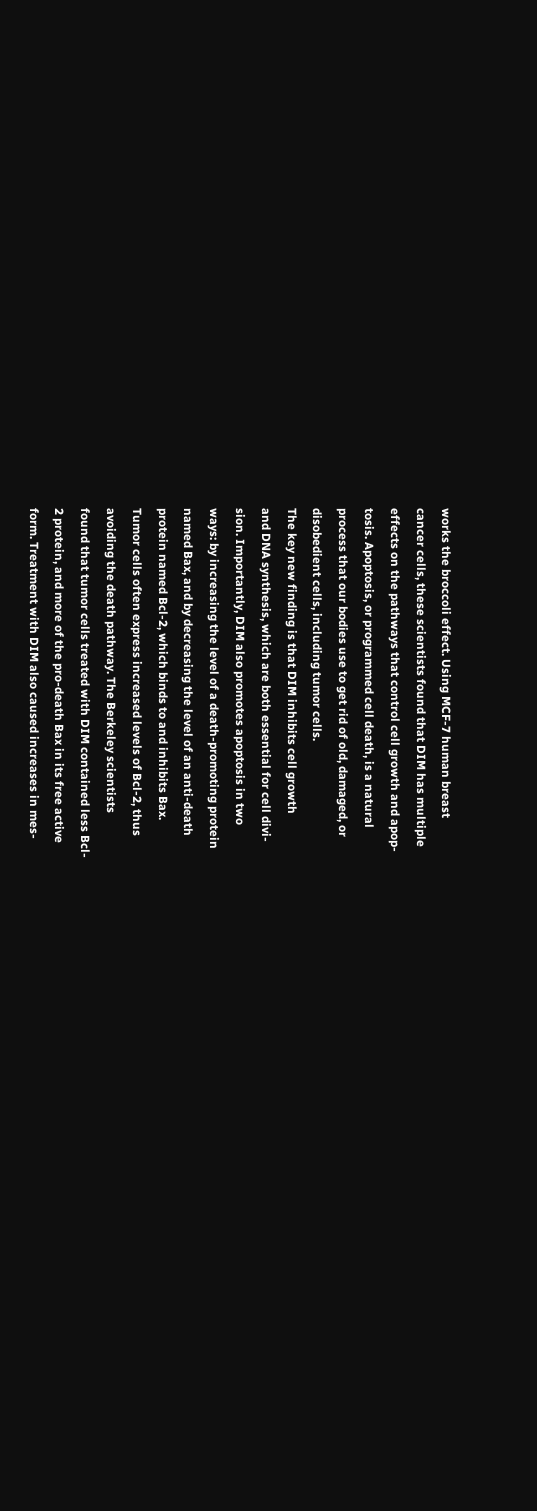works the broccoli effect. Using MCF-7 human breast
cancer cells, these scientists found that DIM has multiple
effects on the pathways that control cell growth and apop-
tosis. Apoptosis, or programmed cell death, is a natural
process that our bodies use to get rid of old, damaged, or
disobedient cells, including tumor cells.
The key new finding is that DIM inhibits cell growth
and DNA synthesis, which are both essential for cell divi-
sion. Importantly, DIM also promotes apoptosis in two
ways: by increasing the level of a death-promoting protein
named Bax, and by decreasing the level of an anti-death
protein named Bcl-2, which binds to and inhibits Bax.
Tumor cells often express increased levels of Bcl-2, thus
avoiding the death pathway. The Berkeley scientists
found that tumor cells treated with DIM contained less Bcl-
2 protein, and more of the pro-death Bax in its free active
form. Treatment with DIM also caused increases in mes-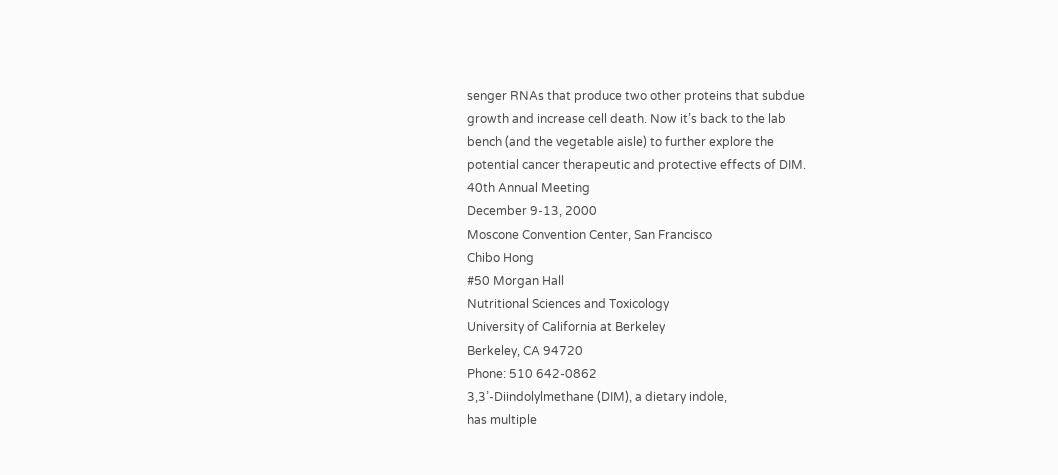senger RNAs that produce two other proteins that subdue
growth and increase cell death. Now it’s back to the lab
bench (and the vegetable aisle) to further explore the
potential cancer therapeutic and protective effects of DIM.
40th Annual Meeting
December 9-13, 2000
Moscone Convention Center, San Francisco
Chibo Hong
#50 Morgan Hall
Nutritional Sciences and Toxicology
University of California at Berkeley
Berkeley, CA 94720
Phone: 510 642-0862
3,3’-Diindolylmethane (DIM), a dietary indole,
has multiple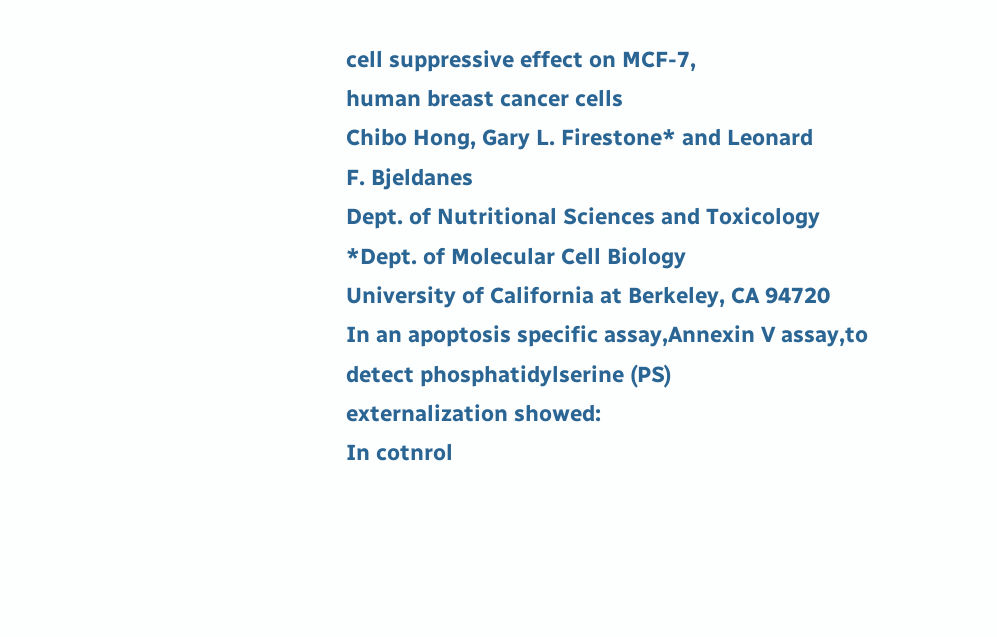cell suppressive effect on MCF-7,
human breast cancer cells
Chibo Hong, Gary L. Firestone* and Leonard
F. Bjeldanes
Dept. of Nutritional Sciences and Toxicology
*Dept. of Molecular Cell Biology
University of California at Berkeley, CA 94720
In an apoptosis specific assay,Annexin V assay,to detect phosphatidylserine (PS)
externalization showed:
In cotnrol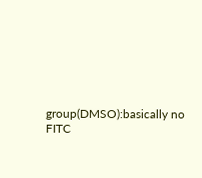group(DMSO):basically no FITC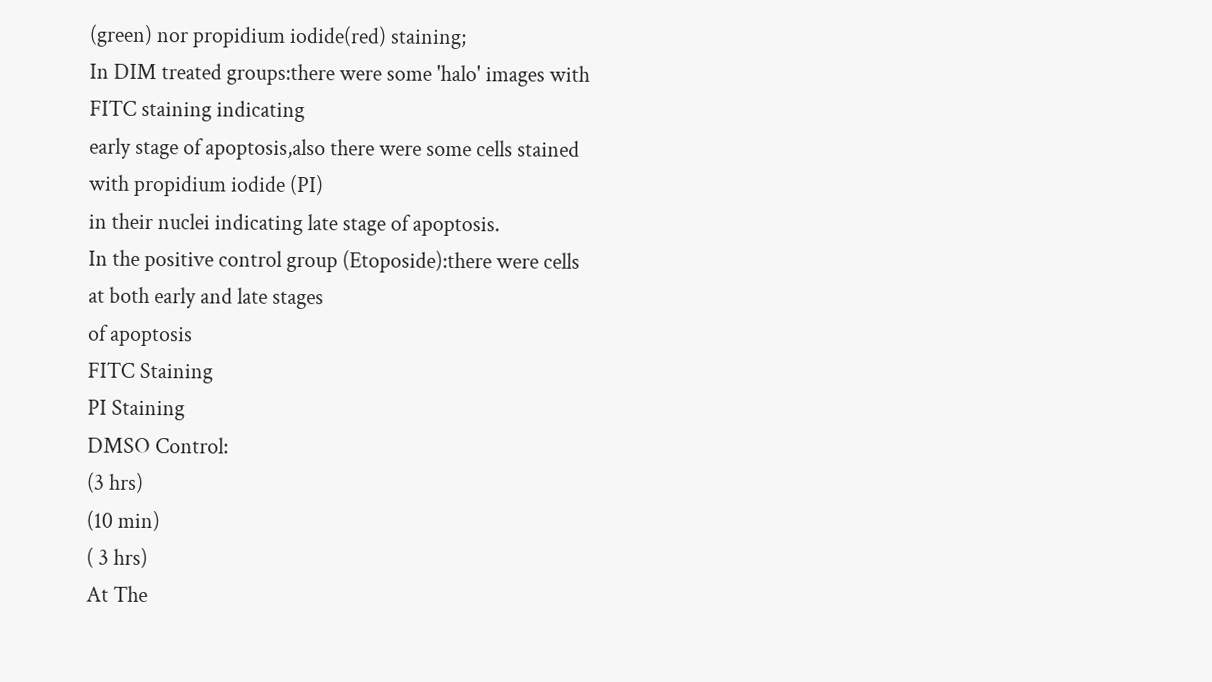(green) nor propidium iodide(red) staining;
In DIM treated groups:there were some 'halo' images with FITC staining indicating
early stage of apoptosis,also there were some cells stained with propidium iodide (PI)
in their nuclei indicating late stage of apoptosis.
In the positive control group (Etoposide):there were cells at both early and late stages
of apoptosis
FITC Staining
PI Staining
DMSO Control:
(3 hrs)
(10 min)
( 3 hrs)
At The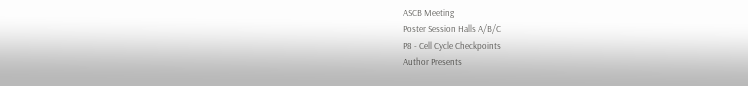ASCB Meeting
Poster Session Halls A/B/C
P8 - Cell Cycle Checkpoints
Author Presents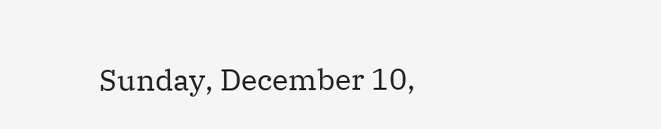Sunday, December 10,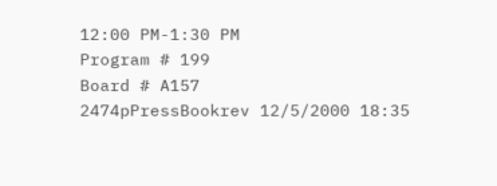12:00 PM-1:30 PM
Program # 199
Board # A157
2474pPressBookrev 12/5/2000 18:35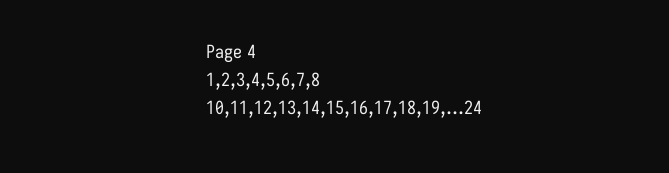Page 4
1,2,3,4,5,6,7,8 10,11,12,13,14,15,16,17,18,19,...24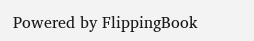Powered by FlippingBook